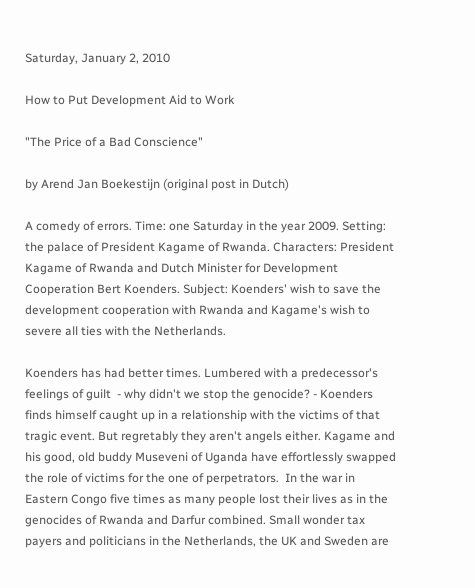Saturday, January 2, 2010

How to Put Development Aid to Work

"The Price of a Bad Conscience"

by Arend Jan Boekestijn (original post in Dutch)

A comedy of errors. Time: one Saturday in the year 2009. Setting: the palace of President Kagame of Rwanda. Characters: President Kagame of Rwanda and Dutch Minister for Development Cooperation Bert Koenders. Subject: Koenders' wish to save the development cooperation with Rwanda and Kagame's wish to severe all ties with the Netherlands.

Koenders has had better times. Lumbered with a predecessor's feelings of guilt  - why didn't we stop the genocide? - Koenders finds himself caught up in a relationship with the victims of that tragic event. But regretably they aren't angels either. Kagame and his good, old buddy Museveni of Uganda have effortlessly swapped  the role of victims for the one of perpetrators.  In the war in Eastern Congo five times as many people lost their lives as in the genocides of Rwanda and Darfur combined. Small wonder tax payers and politicians in the Netherlands, the UK and Sweden are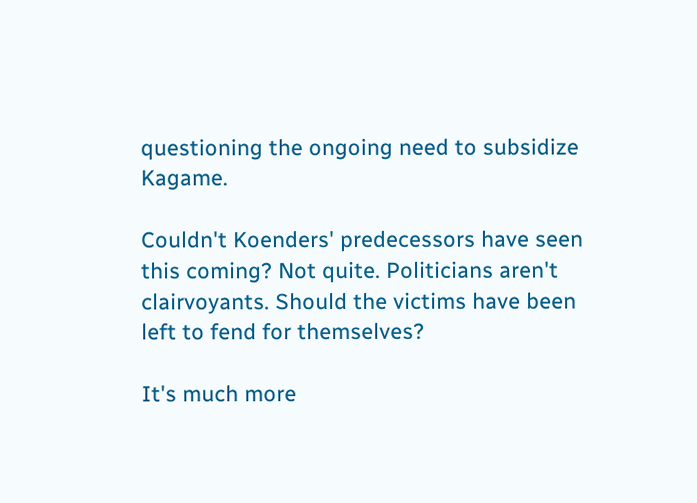questioning the ongoing need to subsidize Kagame.

Couldn't Koenders' predecessors have seen this coming? Not quite. Politicians aren't clairvoyants. Should the victims have been left to fend for themselves?

It's much more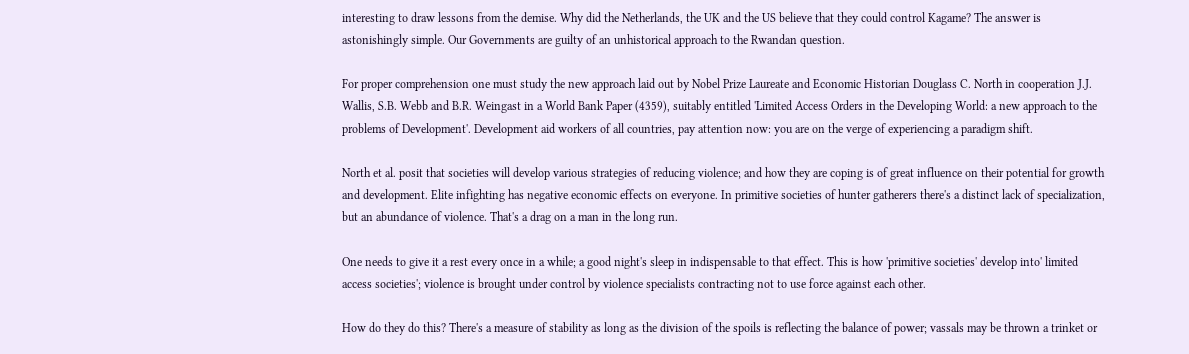interesting to draw lessons from the demise. Why did the Netherlands, the UK and the US believe that they could control Kagame? The answer is astonishingly simple. Our Governments are guilty of an unhistorical approach to the Rwandan question.

For proper comprehension one must study the new approach laid out by Nobel Prize Laureate and Economic Historian Douglass C. North in cooperation J.J. Wallis, S.B. Webb and B.R. Weingast in a World Bank Paper (4359), suitably entitled 'Limited Access Orders in the Developing World: a new approach to the problems of Development'. Development aid workers of all countries, pay attention now: you are on the verge of experiencing a paradigm shift.

North et al. posit that societies will develop various strategies of reducing violence; and how they are coping is of great influence on their potential for growth and development. Elite infighting has negative economic effects on everyone. In primitive societies of hunter gatherers there's a distinct lack of specialization, but an abundance of violence. That's a drag on a man in the long run.

One needs to give it a rest every once in a while; a good night's sleep in indispensable to that effect. This is how 'primitive societies' develop into' limited access societies'; violence is brought under control by violence specialists contracting not to use force against each other.

How do they do this? There's a measure of stability as long as the division of the spoils is reflecting the balance of power; vassals may be thrown a trinket or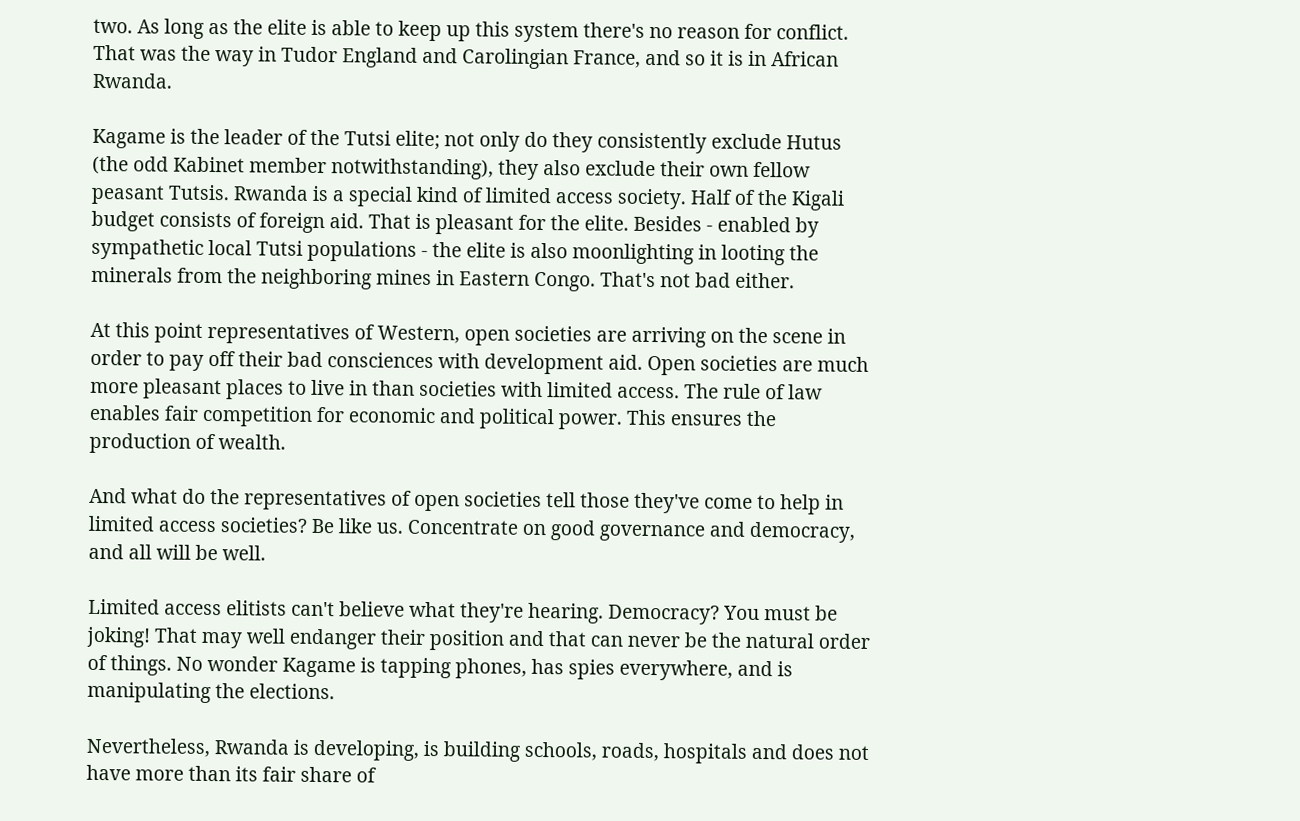two. As long as the elite is able to keep up this system there's no reason for conflict. That was the way in Tudor England and Carolingian France, and so it is in African Rwanda.

Kagame is the leader of the Tutsi elite; not only do they consistently exclude Hutus (the odd Kabinet member notwithstanding), they also exclude their own fellow peasant Tutsis. Rwanda is a special kind of limited access society. Half of the Kigali budget consists of foreign aid. That is pleasant for the elite. Besides - enabled by sympathetic local Tutsi populations - the elite is also moonlighting in looting the minerals from the neighboring mines in Eastern Congo. That's not bad either.

At this point representatives of Western, open societies are arriving on the scene in order to pay off their bad consciences with development aid. Open societies are much more pleasant places to live in than societies with limited access. The rule of law enables fair competition for economic and political power. This ensures the production of wealth.

And what do the representatives of open societies tell those they've come to help in limited access societies? Be like us. Concentrate on good governance and democracy, and all will be well.

Limited access elitists can't believe what they're hearing. Democracy? You must be joking! That may well endanger their position and that can never be the natural order of things. No wonder Kagame is tapping phones, has spies everywhere, and is manipulating the elections.

Nevertheless, Rwanda is developing, is building schools, roads, hospitals and does not have more than its fair share of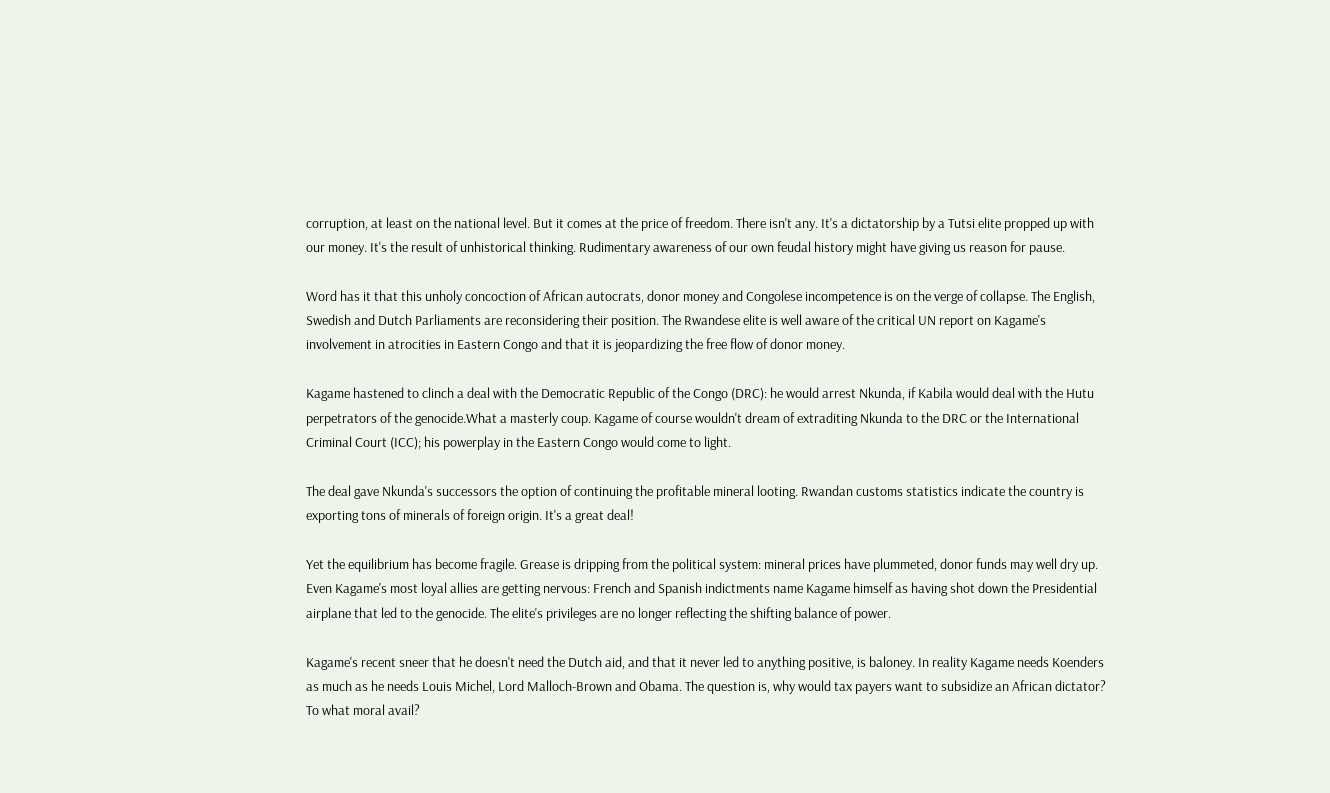corruption, at least on the national level. But it comes at the price of freedom. There isn't any. It's a dictatorship by a Tutsi elite propped up with our money. It's the result of unhistorical thinking. Rudimentary awareness of our own feudal history might have giving us reason for pause.

Word has it that this unholy concoction of African autocrats, donor money and Congolese incompetence is on the verge of collapse. The English, Swedish and Dutch Parliaments are reconsidering their position. The Rwandese elite is well aware of the critical UN report on Kagame's involvement in atrocities in Eastern Congo and that it is jeopardizing the free flow of donor money.

Kagame hastened to clinch a deal with the Democratic Republic of the Congo (DRC): he would arrest Nkunda, if Kabila would deal with the Hutu perpetrators of the genocide.What a masterly coup. Kagame of course wouldn't dream of extraditing Nkunda to the DRC or the International Criminal Court (ICC); his powerplay in the Eastern Congo would come to light.

The deal gave Nkunda's successors the option of continuing the profitable mineral looting. Rwandan customs statistics indicate the country is exporting tons of minerals of foreign origin. It's a great deal!

Yet the equilibrium has become fragile. Grease is dripping from the political system: mineral prices have plummeted, donor funds may well dry up. Even Kagame's most loyal allies are getting nervous: French and Spanish indictments name Kagame himself as having shot down the Presidential airplane that led to the genocide. The elite's privileges are no longer reflecting the shifting balance of power.

Kagame's recent sneer that he doesn't need the Dutch aid, and that it never led to anything positive, is baloney. In reality Kagame needs Koenders as much as he needs Louis Michel, Lord Malloch-Brown and Obama. The question is, why would tax payers want to subsidize an African dictator? To what moral avail?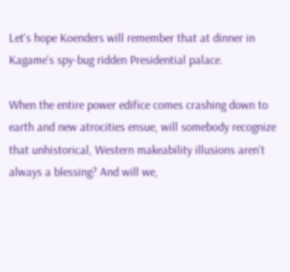Let's hope Koenders will remember that at dinner in Kagame's spy-bug ridden Presidential palace.

When the entire power edifice comes crashing down to earth and new atrocities ensue, will somebody recognize that unhistorical, Western makeability illusions aren't always a blessing? And will we,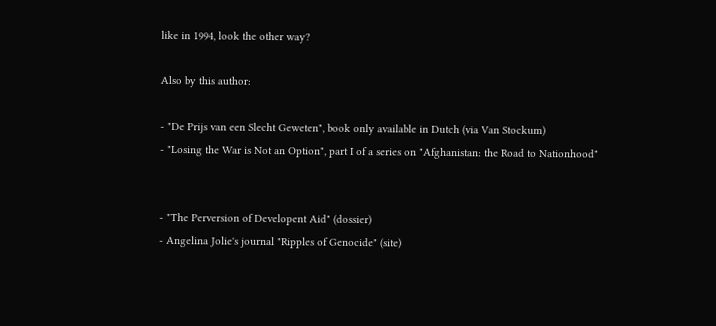like in 1994, look the other way?

Also by this author:

- "De Prijs van een Slecht Geweten", book only available in Dutch (via Van Stockum)
- "Losing the War is Not an Option", part I of a series on "Afghanistan: the Road to Nationhood"


- "The Perversion of Developent Aid" (dossier)
- Angelina Jolie's journal "Ripples of Genocide" (site)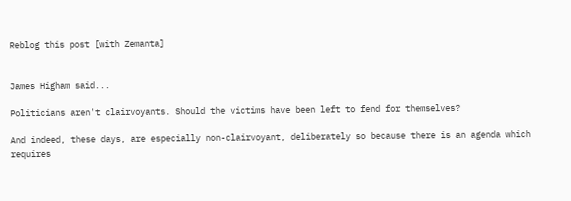Reblog this post [with Zemanta]


James Higham said...

Politicians aren't clairvoyants. Should the victims have been left to fend for themselves?

And indeed, these days, are especially non-clairvoyant, deliberately so because there is an agenda which requires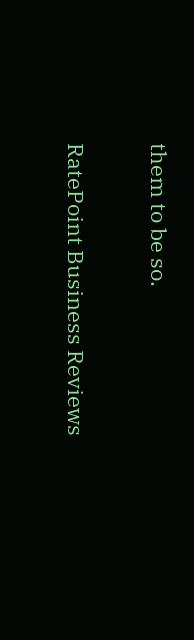them to be so.

RatePoint Business Reviews